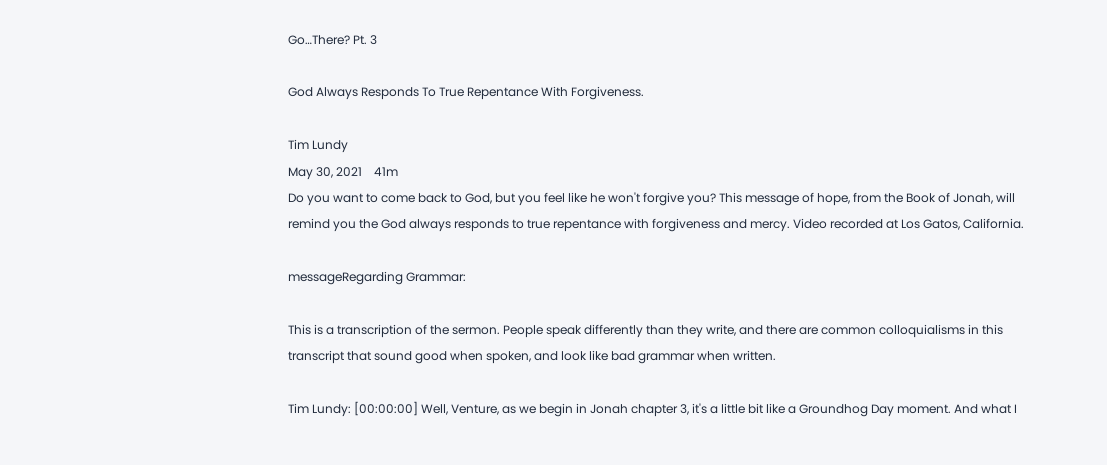Go…There? Pt. 3

God Always Responds To True Repentance With Forgiveness.

Tim Lundy
May 30, 2021    41m
Do you want to come back to God, but you feel like he won't forgive you? This message of hope, from the Book of Jonah, will remind you the God always responds to true repentance with forgiveness and mercy. Video recorded at Los Gatos, California.

messageRegarding Grammar:

This is a transcription of the sermon. People speak differently than they write, and there are common colloquialisms in this transcript that sound good when spoken, and look like bad grammar when written.

Tim Lundy: [00:00:00] Well, Venture, as we begin in Jonah chapter 3, it's a little bit like a Groundhog Day moment. And what I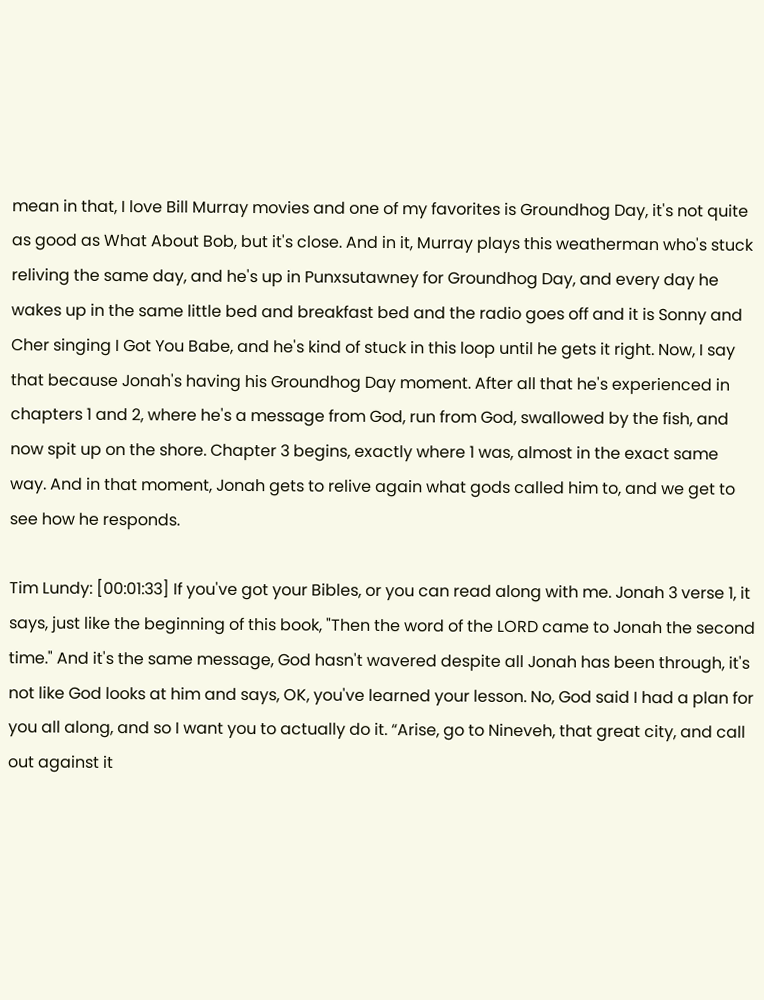mean in that, I love Bill Murray movies and one of my favorites is Groundhog Day, it's not quite as good as What About Bob, but it's close. And in it, Murray plays this weatherman who's stuck reliving the same day, and he's up in Punxsutawney for Groundhog Day, and every day he wakes up in the same little bed and breakfast bed and the radio goes off and it is Sonny and Cher singing I Got You Babe, and he's kind of stuck in this loop until he gets it right. Now, I say that because Jonah's having his Groundhog Day moment. After all that he's experienced in chapters 1 and 2, where he's a message from God, run from God, swallowed by the fish, and now spit up on the shore. Chapter 3 begins, exactly where 1 was, almost in the exact same way. And in that moment, Jonah gets to relive again what gods called him to, and we get to see how he responds.

Tim Lundy: [00:01:33] If you've got your Bibles, or you can read along with me. Jonah 3 verse 1, it says, just like the beginning of this book, "Then the word of the LORD came to Jonah the second time." And it's the same message, God hasn't wavered despite all Jonah has been through, it's not like God looks at him and says, OK, you've learned your lesson. No, God said I had a plan for you all along, and so I want you to actually do it. “Arise, go to Nineveh, that great city, and call out against it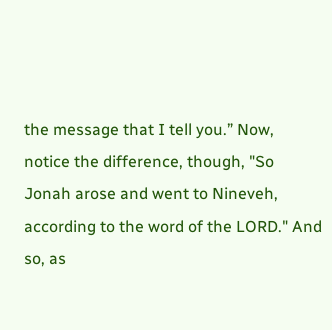the message that I tell you.” Now, notice the difference, though, "So Jonah arose and went to Nineveh, according to the word of the LORD." And so, as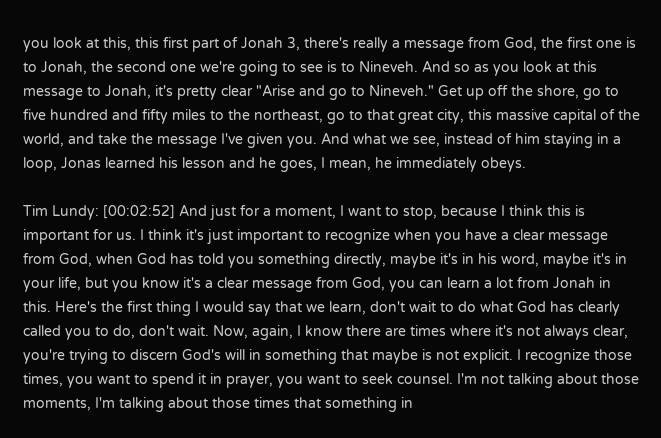you look at this, this first part of Jonah 3, there's really a message from God, the first one is to Jonah, the second one we're going to see is to Nineveh. And so as you look at this message to Jonah, it's pretty clear "Arise and go to Nineveh." Get up off the shore, go to five hundred and fifty miles to the northeast, go to that great city, this massive capital of the world, and take the message I've given you. And what we see, instead of him staying in a loop, Jonas learned his lesson and he goes, I mean, he immediately obeys.

Tim Lundy: [00:02:52] And just for a moment, I want to stop, because I think this is important for us. I think it's just important to recognize when you have a clear message from God, when God has told you something directly, maybe it's in his word, maybe it's in your life, but you know it's a clear message from God, you can learn a lot from Jonah in this. Here's the first thing I would say that we learn, don't wait to do what God has clearly called you to do, don't wait. Now, again, I know there are times where it's not always clear, you're trying to discern God's will in something that maybe is not explicit. I recognize those times, you want to spend it in prayer, you want to seek counsel. I'm not talking about those moments, I'm talking about those times that something in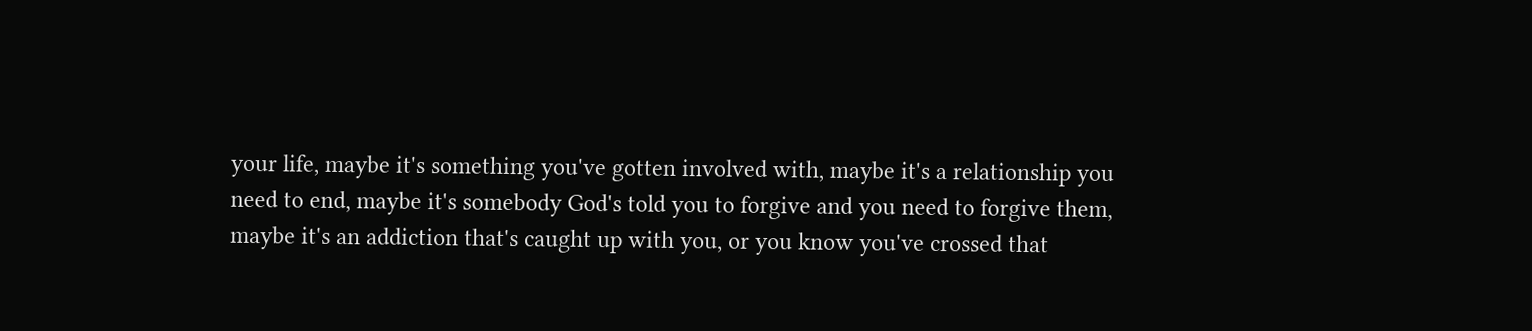your life, maybe it's something you've gotten involved with, maybe it's a relationship you need to end, maybe it's somebody God's told you to forgive and you need to forgive them, maybe it's an addiction that's caught up with you, or you know you've crossed that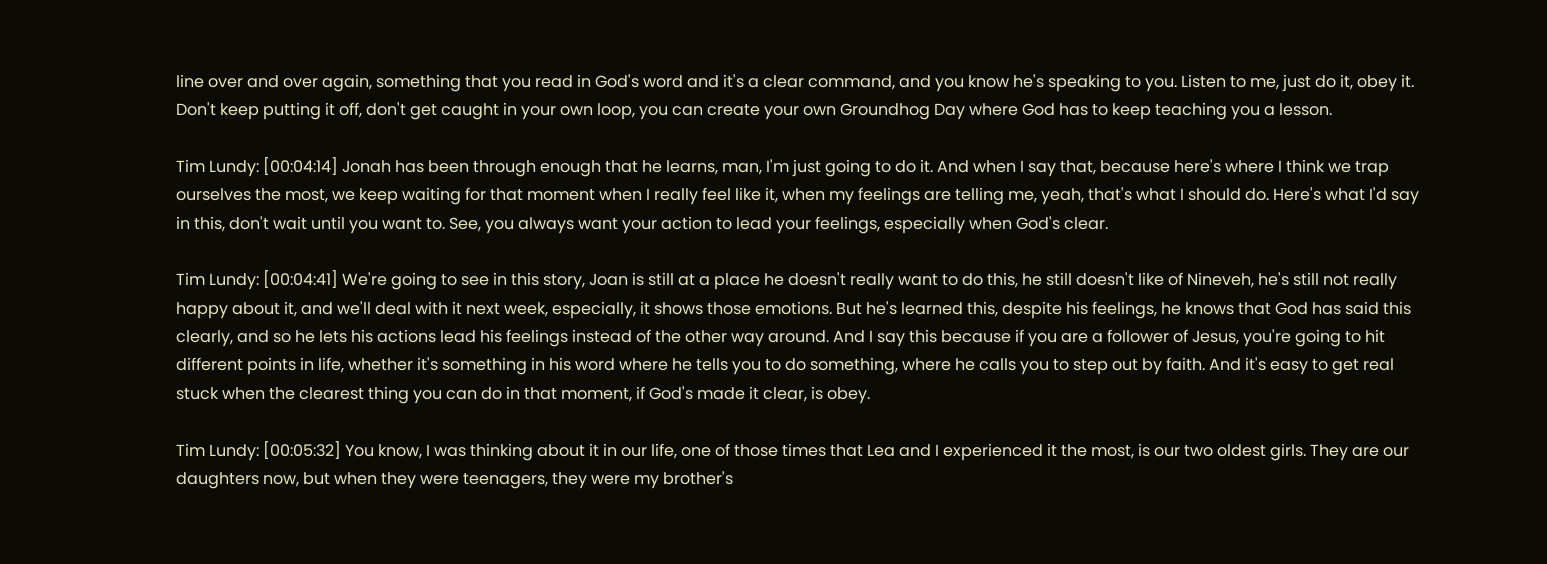line over and over again, something that you read in God's word and it's a clear command, and you know he's speaking to you. Listen to me, just do it, obey it. Don't keep putting it off, don't get caught in your own loop, you can create your own Groundhog Day where God has to keep teaching you a lesson.

Tim Lundy: [00:04:14] Jonah has been through enough that he learns, man, I'm just going to do it. And when I say that, because here's where I think we trap ourselves the most, we keep waiting for that moment when I really feel like it, when my feelings are telling me, yeah, that's what I should do. Here's what I'd say in this, don't wait until you want to. See, you always want your action to lead your feelings, especially when God's clear.

Tim Lundy: [00:04:41] We're going to see in this story, Joan is still at a place he doesn't really want to do this, he still doesn't like of Nineveh, he's still not really happy about it, and we'll deal with it next week, especially, it shows those emotions. But he's learned this, despite his feelings, he knows that God has said this clearly, and so he lets his actions lead his feelings instead of the other way around. And I say this because if you are a follower of Jesus, you're going to hit different points in life, whether it's something in his word where he tells you to do something, where he calls you to step out by faith. And it's easy to get real stuck when the clearest thing you can do in that moment, if God's made it clear, is obey.

Tim Lundy: [00:05:32] You know, I was thinking about it in our life, one of those times that Lea and I experienced it the most, is our two oldest girls. They are our daughters now, but when they were teenagers, they were my brother's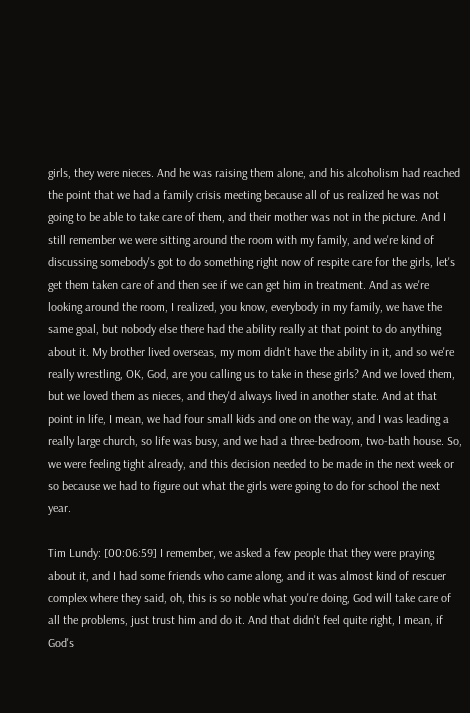girls, they were nieces. And he was raising them alone, and his alcoholism had reached the point that we had a family crisis meeting because all of us realized he was not going to be able to take care of them, and their mother was not in the picture. And I still remember we were sitting around the room with my family, and we're kind of discussing somebody's got to do something right now of respite care for the girls, let's get them taken care of and then see if we can get him in treatment. And as we're looking around the room, I realized, you know, everybody in my family, we have the same goal, but nobody else there had the ability really at that point to do anything about it. My brother lived overseas, my mom didn't have the ability in it, and so we're really wrestling, OK, God, are you calling us to take in these girls? And we loved them, but we loved them as nieces, and they'd always lived in another state. And at that point in life, I mean, we had four small kids and one on the way, and I was leading a really large church, so life was busy, and we had a three-bedroom, two-bath house. So, we were feeling tight already, and this decision needed to be made in the next week or so because we had to figure out what the girls were going to do for school the next year.

Tim Lundy: [00:06:59] I remember, we asked a few people that they were praying about it, and I had some friends who came along, and it was almost kind of rescuer complex where they said, oh, this is so noble what you're doing, God will take care of all the problems, just trust him and do it. And that didn't feel quite right, I mean, if God's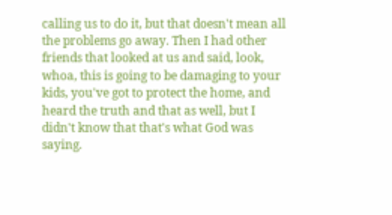calling us to do it, but that doesn't mean all the problems go away. Then I had other friends that looked at us and said, look, whoa, this is going to be damaging to your kids, you've got to protect the home, and heard the truth and that as well, but I didn't know that that's what God was saying.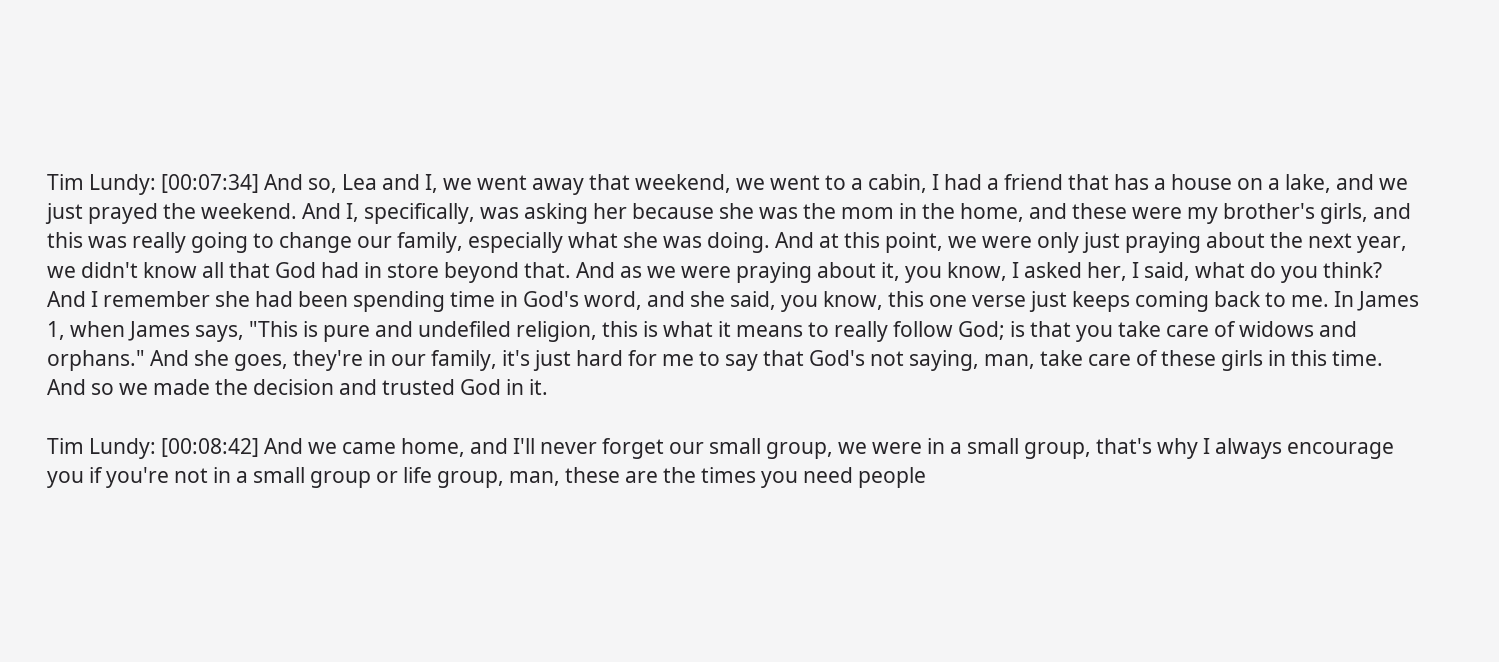Tim Lundy: [00:07:34] And so, Lea and I, we went away that weekend, we went to a cabin, I had a friend that has a house on a lake, and we just prayed the weekend. And I, specifically, was asking her because she was the mom in the home, and these were my brother's girls, and this was really going to change our family, especially what she was doing. And at this point, we were only just praying about the next year, we didn't know all that God had in store beyond that. And as we were praying about it, you know, I asked her, I said, what do you think? And I remember she had been spending time in God's word, and she said, you know, this one verse just keeps coming back to me. In James 1, when James says, "This is pure and undefiled religion, this is what it means to really follow God; is that you take care of widows and orphans." And she goes, they're in our family, it's just hard for me to say that God's not saying, man, take care of these girls in this time. And so we made the decision and trusted God in it.

Tim Lundy: [00:08:42] And we came home, and I'll never forget our small group, we were in a small group, that's why I always encourage you if you're not in a small group or life group, man, these are the times you need people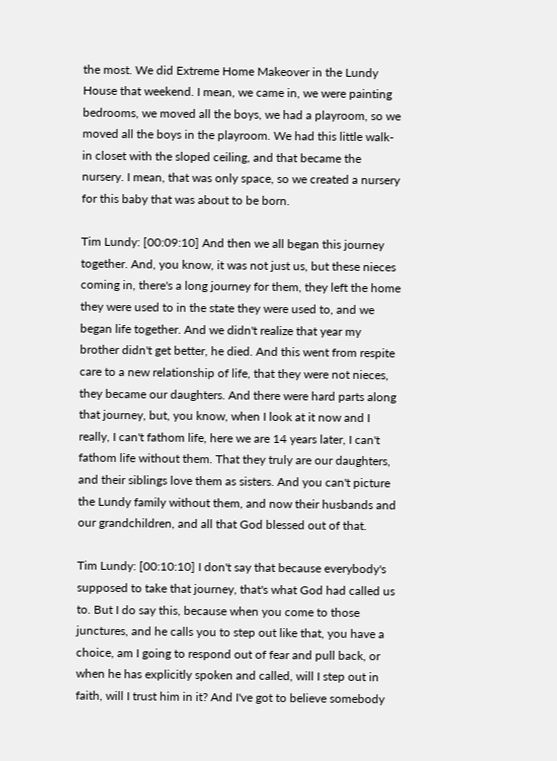the most. We did Extreme Home Makeover in the Lundy House that weekend. I mean, we came in, we were painting bedrooms, we moved all the boys, we had a playroom, so we moved all the boys in the playroom. We had this little walk-in closet with the sloped ceiling, and that became the nursery. I mean, that was only space, so we created a nursery for this baby that was about to be born.

Tim Lundy: [00:09:10] And then we all began this journey together. And, you know, it was not just us, but these nieces coming in, there's a long journey for them, they left the home they were used to in the state they were used to, and we began life together. And we didn't realize that year my brother didn't get better, he died. And this went from respite care to a new relationship of life, that they were not nieces, they became our daughters. And there were hard parts along that journey, but, you know, when I look at it now and I really, I can't fathom life, here we are 14 years later, I can't fathom life without them. That they truly are our daughters, and their siblings love them as sisters. And you can't picture the Lundy family without them, and now their husbands and our grandchildren, and all that God blessed out of that.

Tim Lundy: [00:10:10] I don't say that because everybody's supposed to take that journey, that's what God had called us to. But I do say this, because when you come to those junctures, and he calls you to step out like that, you have a choice, am I going to respond out of fear and pull back, or when he has explicitly spoken and called, will I step out in faith, will I trust him in it? And I've got to believe somebody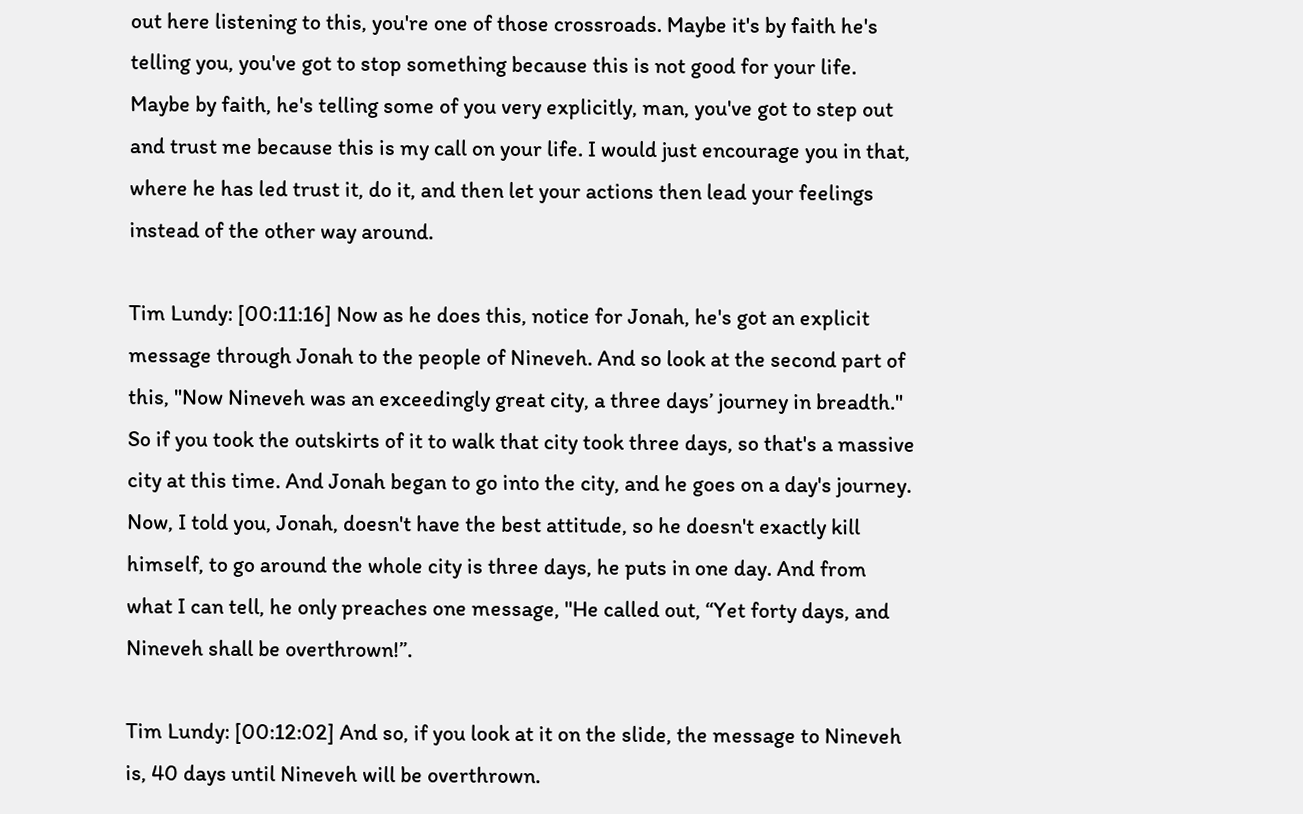out here listening to this, you're one of those crossroads. Maybe it's by faith he's telling you, you've got to stop something because this is not good for your life. Maybe by faith, he's telling some of you very explicitly, man, you've got to step out and trust me because this is my call on your life. I would just encourage you in that, where he has led trust it, do it, and then let your actions then lead your feelings instead of the other way around.

Tim Lundy: [00:11:16] Now as he does this, notice for Jonah, he's got an explicit message through Jonah to the people of Nineveh. And so look at the second part of this, "Now Nineveh was an exceedingly great city, a three days’ journey in breadth." So if you took the outskirts of it to walk that city took three days, so that's a massive city at this time. And Jonah began to go into the city, and he goes on a day's journey. Now, I told you, Jonah, doesn't have the best attitude, so he doesn't exactly kill himself, to go around the whole city is three days, he puts in one day. And from what I can tell, he only preaches one message, "He called out, “Yet forty days, and Nineveh shall be overthrown!”.

Tim Lundy: [00:12:02] And so, if you look at it on the slide, the message to Nineveh is, 40 days until Nineveh will be overthrown.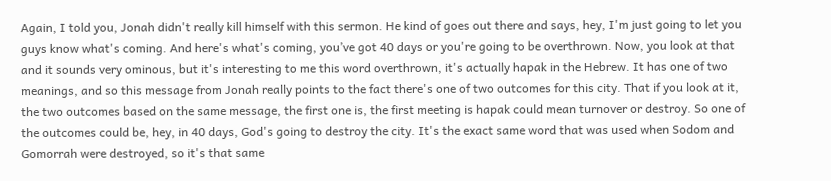Again, I told you, Jonah didn't really kill himself with this sermon. He kind of goes out there and says, hey, I'm just going to let you guys know what's coming. And here's what's coming, you’ve got 40 days or you're going to be overthrown. Now, you look at that and it sounds very ominous, but it's interesting to me this word overthrown, it's actually hapak in the Hebrew. It has one of two meanings, and so this message from Jonah really points to the fact there's one of two outcomes for this city. That if you look at it, the two outcomes based on the same message, the first one is, the first meeting is hapak could mean turnover or destroy. So one of the outcomes could be, hey, in 40 days, God's going to destroy the city. It's the exact same word that was used when Sodom and Gomorrah were destroyed, so it's that same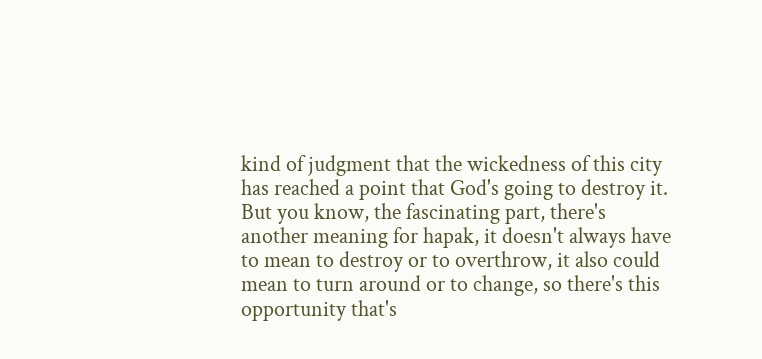kind of judgment that the wickedness of this city has reached a point that God's going to destroy it. But you know, the fascinating part, there's another meaning for hapak, it doesn't always have to mean to destroy or to overthrow, it also could mean to turn around or to change, so there's this opportunity that's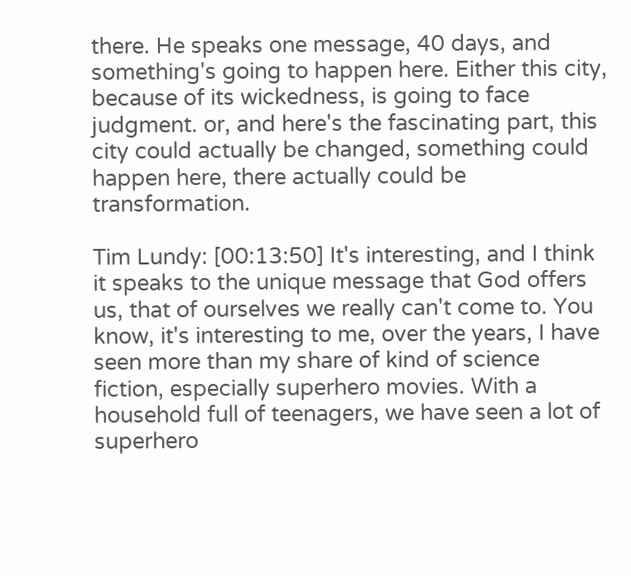there. He speaks one message, 40 days, and something's going to happen here. Either this city, because of its wickedness, is going to face judgment. or, and here's the fascinating part, this city could actually be changed, something could happen here, there actually could be transformation.

Tim Lundy: [00:13:50] It's interesting, and I think it speaks to the unique message that God offers us, that of ourselves we really can't come to. You know, it's interesting to me, over the years, I have seen more than my share of kind of science fiction, especially superhero movies. With a household full of teenagers, we have seen a lot of superhero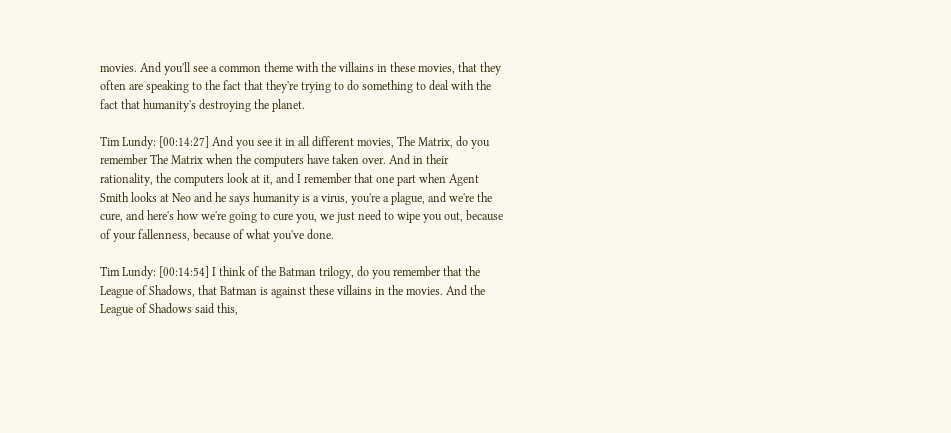movies. And you'll see a common theme with the villains in these movies, that they often are speaking to the fact that they're trying to do something to deal with the fact that humanity's destroying the planet.

Tim Lundy: [00:14:27] And you see it in all different movies, The Matrix, do you remember The Matrix when the computers have taken over. And in their rationality, the computers look at it, and I remember that one part when Agent Smith looks at Neo and he says humanity is a virus, you're a plague, and we're the cure, and here's how we're going to cure you, we just need to wipe you out, because of your fallenness, because of what you've done.

Tim Lundy: [00:14:54] I think of the Batman trilogy, do you remember that the League of Shadows, that Batman is against these villains in the movies. And the League of Shadows said this,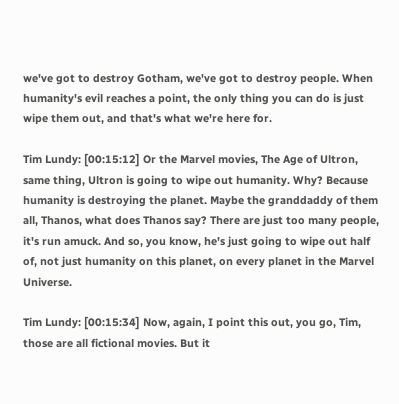we've got to destroy Gotham, we've got to destroy people. When humanity's evil reaches a point, the only thing you can do is just wipe them out, and that's what we're here for.

Tim Lundy: [00:15:12] Or the Marvel movies, The Age of Ultron, same thing, Ultron is going to wipe out humanity. Why? Because humanity is destroying the planet. Maybe the granddaddy of them all, Thanos, what does Thanos say? There are just too many people, it's run amuck. And so, you know, he's just going to wipe out half of, not just humanity on this planet, on every planet in the Marvel Universe.

Tim Lundy: [00:15:34] Now, again, I point this out, you go, Tim, those are all fictional movies. But it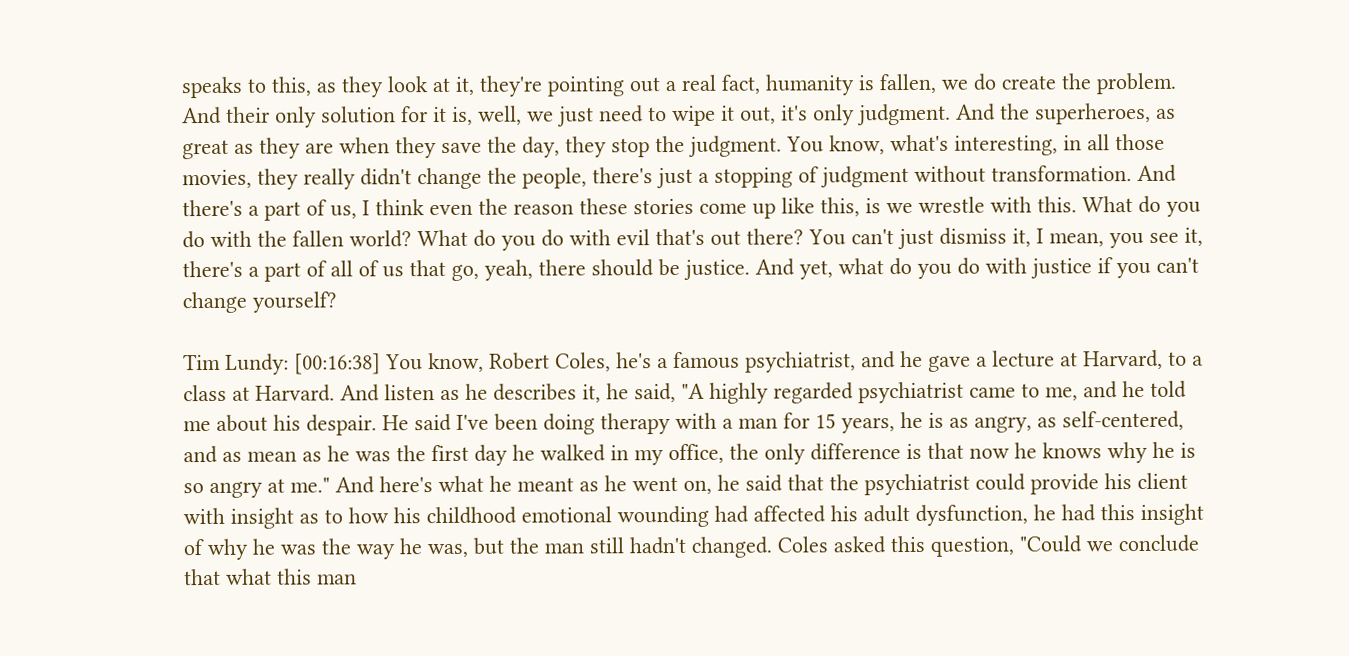speaks to this, as they look at it, they're pointing out a real fact, humanity is fallen, we do create the problem. And their only solution for it is, well, we just need to wipe it out, it's only judgment. And the superheroes, as great as they are when they save the day, they stop the judgment. You know, what's interesting, in all those movies, they really didn't change the people, there's just a stopping of judgment without transformation. And there's a part of us, I think even the reason these stories come up like this, is we wrestle with this. What do you do with the fallen world? What do you do with evil that's out there? You can't just dismiss it, I mean, you see it, there's a part of all of us that go, yeah, there should be justice. And yet, what do you do with justice if you can't change yourself?

Tim Lundy: [00:16:38] You know, Robert Coles, he's a famous psychiatrist, and he gave a lecture at Harvard, to a class at Harvard. And listen as he describes it, he said, "A highly regarded psychiatrist came to me, and he told me about his despair. He said I've been doing therapy with a man for 15 years, he is as angry, as self-centered, and as mean as he was the first day he walked in my office, the only difference is that now he knows why he is so angry at me." And here's what he meant as he went on, he said that the psychiatrist could provide his client with insight as to how his childhood emotional wounding had affected his adult dysfunction, he had this insight of why he was the way he was, but the man still hadn't changed. Coles asked this question, "Could we conclude that what this man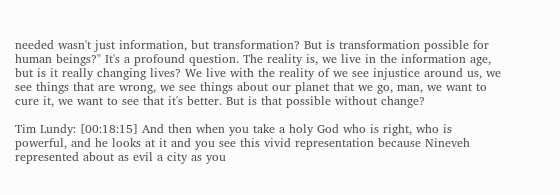needed wasn't just information, but transformation? But is transformation possible for human beings?" It's a profound question. The reality is, we live in the information age, but is it really changing lives? We live with the reality of we see injustice around us, we see things that are wrong, we see things about our planet that we go, man, we want to cure it, we want to see that it's better. But is that possible without change?

Tim Lundy: [00:18:15] And then when you take a holy God who is right, who is powerful, and he looks at it and you see this vivid representation because Nineveh represented about as evil a city as you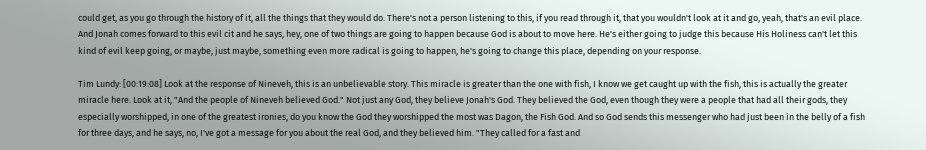could get, as you go through the history of it, all the things that they would do. There's not a person listening to this, if you read through it, that you wouldn't look at it and go, yeah, that's an evil place. And Jonah comes forward to this evil cit and he says, hey, one of two things are going to happen because God is about to move here. He's either going to judge this because His Holiness can't let this kind of evil keep going, or maybe, just maybe, something even more radical is going to happen, he's going to change this place, depending on your response.

Tim Lundy: [00:19:08] Look at the response of Nineveh, this is an unbelievable story. This miracle is greater than the one with fish, I know we get caught up with the fish, this is actually the greater miracle here. Look at it, "And the people of Nineveh believed God." Not just any God, they believe Jonah's God. They believed the God, even though they were a people that had all their gods, they especially worshipped, in one of the greatest ironies, do you know the God they worshipped the most was Dagon, the Fish God. And so God sends this messenger who had just been in the belly of a fish for three days, and he says, no, I've got a message for you about the real God, and they believed him. "They called for a fast and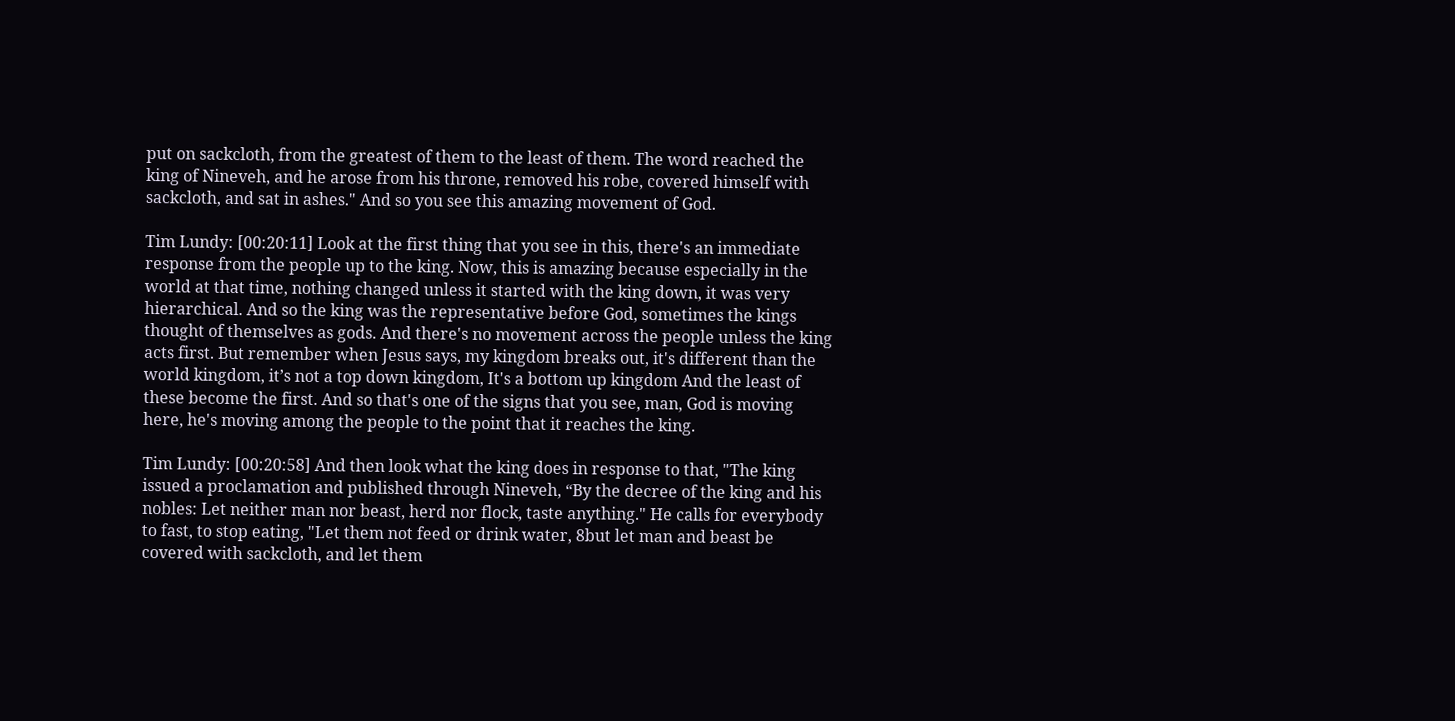put on sackcloth, from the greatest of them to the least of them. The word reached the king of Nineveh, and he arose from his throne, removed his robe, covered himself with sackcloth, and sat in ashes." And so you see this amazing movement of God.

Tim Lundy: [00:20:11] Look at the first thing that you see in this, there's an immediate response from the people up to the king. Now, this is amazing because especially in the world at that time, nothing changed unless it started with the king down, it was very hierarchical. And so the king was the representative before God, sometimes the kings thought of themselves as gods. And there's no movement across the people unless the king acts first. But remember when Jesus says, my kingdom breaks out, it's different than the world kingdom, it’s not a top down kingdom, It's a bottom up kingdom And the least of these become the first. And so that's one of the signs that you see, man, God is moving here, he's moving among the people to the point that it reaches the king.

Tim Lundy: [00:20:58] And then look what the king does in response to that, "The king issued a proclamation and published through Nineveh, “By the decree of the king and his nobles: Let neither man nor beast, herd nor flock, taste anything." He calls for everybody to fast, to stop eating, "Let them not feed or drink water, 8but let man and beast be covered with sackcloth, and let them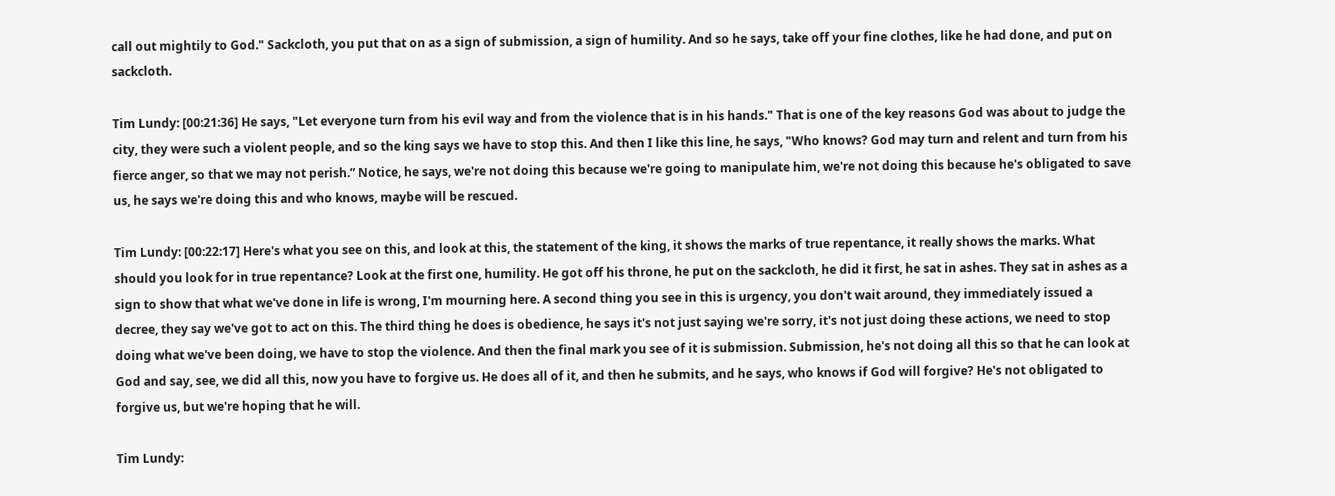call out mightily to God." Sackcloth, you put that on as a sign of submission, a sign of humility. And so he says, take off your fine clothes, like he had done, and put on sackcloth.

Tim Lundy: [00:21:36] He says, "Let everyone turn from his evil way and from the violence that is in his hands." That is one of the key reasons God was about to judge the city, they were such a violent people, and so the king says we have to stop this. And then I like this line, he says, "Who knows? God may turn and relent and turn from his fierce anger, so that we may not perish.” Notice, he says, we're not doing this because we're going to manipulate him, we're not doing this because he's obligated to save us, he says we're doing this and who knows, maybe will be rescued.

Tim Lundy: [00:22:17] Here's what you see on this, and look at this, the statement of the king, it shows the marks of true repentance, it really shows the marks. What should you look for in true repentance? Look at the first one, humility. He got off his throne, he put on the sackcloth, he did it first, he sat in ashes. They sat in ashes as a sign to show that what we've done in life is wrong, I'm mourning here. A second thing you see in this is urgency, you don't wait around, they immediately issued a decree, they say we've got to act on this. The third thing he does is obedience, he says it's not just saying we're sorry, it's not just doing these actions, we need to stop doing what we've been doing, we have to stop the violence. And then the final mark you see of it is submission. Submission, he's not doing all this so that he can look at God and say, see, we did all this, now you have to forgive us. He does all of it, and then he submits, and he says, who knows if God will forgive? He's not obligated to forgive us, but we're hoping that he will.

Tim Lundy: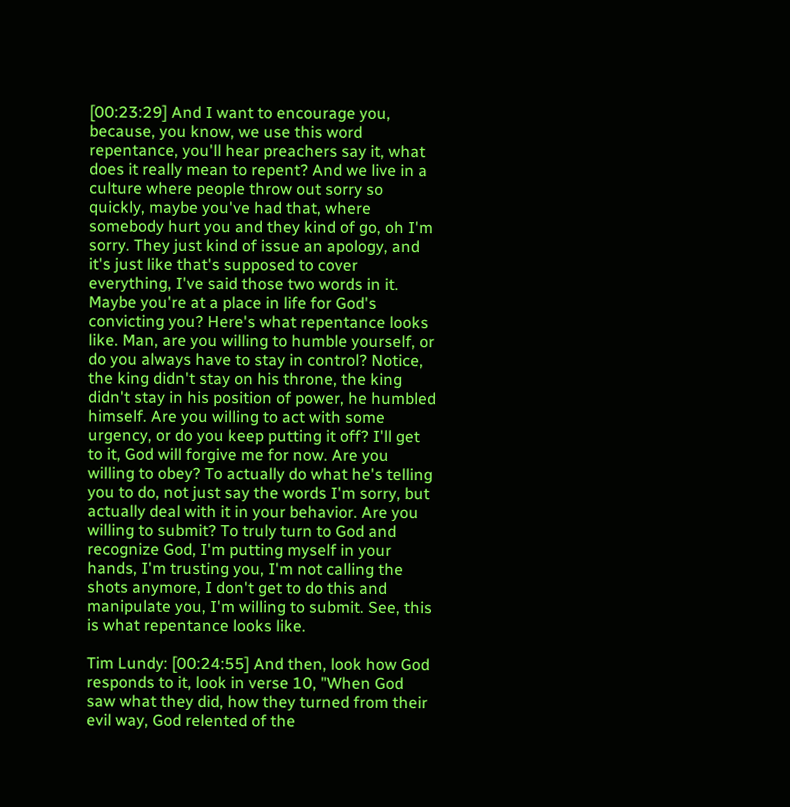[00:23:29] And I want to encourage you, because, you know, we use this word repentance, you'll hear preachers say it, what does it really mean to repent? And we live in a culture where people throw out sorry so quickly, maybe you've had that, where somebody hurt you and they kind of go, oh I'm sorry. They just kind of issue an apology, and it's just like that's supposed to cover everything, I've said those two words in it. Maybe you're at a place in life for God's convicting you? Here's what repentance looks like. Man, are you willing to humble yourself, or do you always have to stay in control? Notice, the king didn't stay on his throne, the king didn't stay in his position of power, he humbled himself. Are you willing to act with some urgency, or do you keep putting it off? I'll get to it, God will forgive me for now. Are you willing to obey? To actually do what he's telling you to do, not just say the words I'm sorry, but actually deal with it in your behavior. Are you willing to submit? To truly turn to God and recognize God, I'm putting myself in your hands, I'm trusting you, I'm not calling the shots anymore, I don't get to do this and manipulate you, I'm willing to submit. See, this is what repentance looks like.

Tim Lundy: [00:24:55] And then, look how God responds to it, look in verse 10, "When God saw what they did, how they turned from their evil way, God relented of the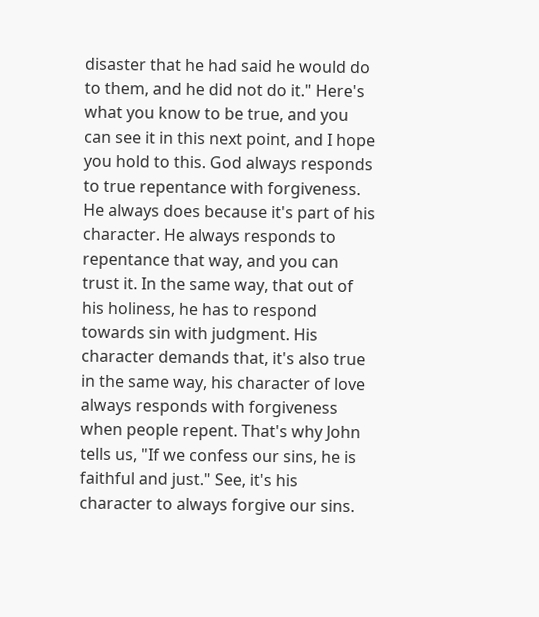disaster that he had said he would do to them, and he did not do it." Here's what you know to be true, and you can see it in this next point, and I hope you hold to this. God always responds to true repentance with forgiveness. He always does because it's part of his character. He always responds to repentance that way, and you can trust it. In the same way, that out of his holiness, he has to respond towards sin with judgment. His character demands that, it's also true in the same way, his character of love always responds with forgiveness when people repent. That's why John tells us, "If we confess our sins, he is faithful and just." See, it's his character to always forgive our sins.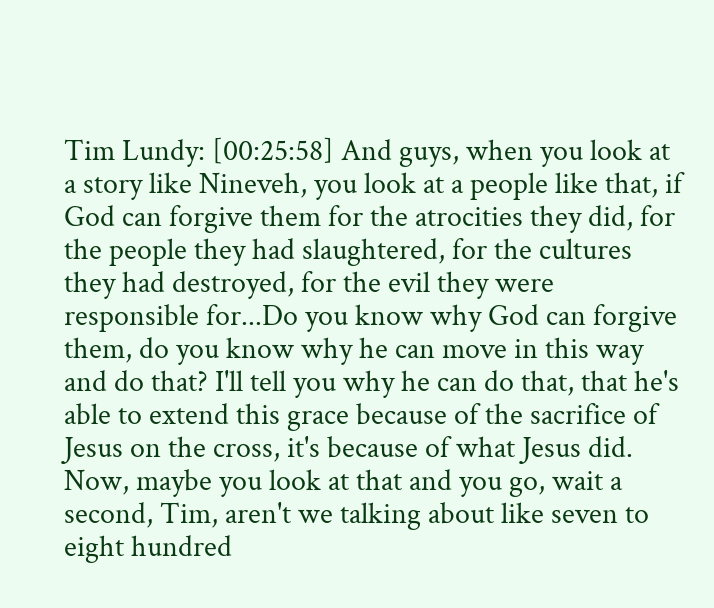Tim Lundy: [00:25:58] And guys, when you look at a story like Nineveh, you look at a people like that, if God can forgive them for the atrocities they did, for the people they had slaughtered, for the cultures they had destroyed, for the evil they were responsible for...Do you know why God can forgive them, do you know why he can move in this way and do that? I'll tell you why he can do that, that he's able to extend this grace because of the sacrifice of Jesus on the cross, it's because of what Jesus did. Now, maybe you look at that and you go, wait a second, Tim, aren't we talking about like seven to eight hundred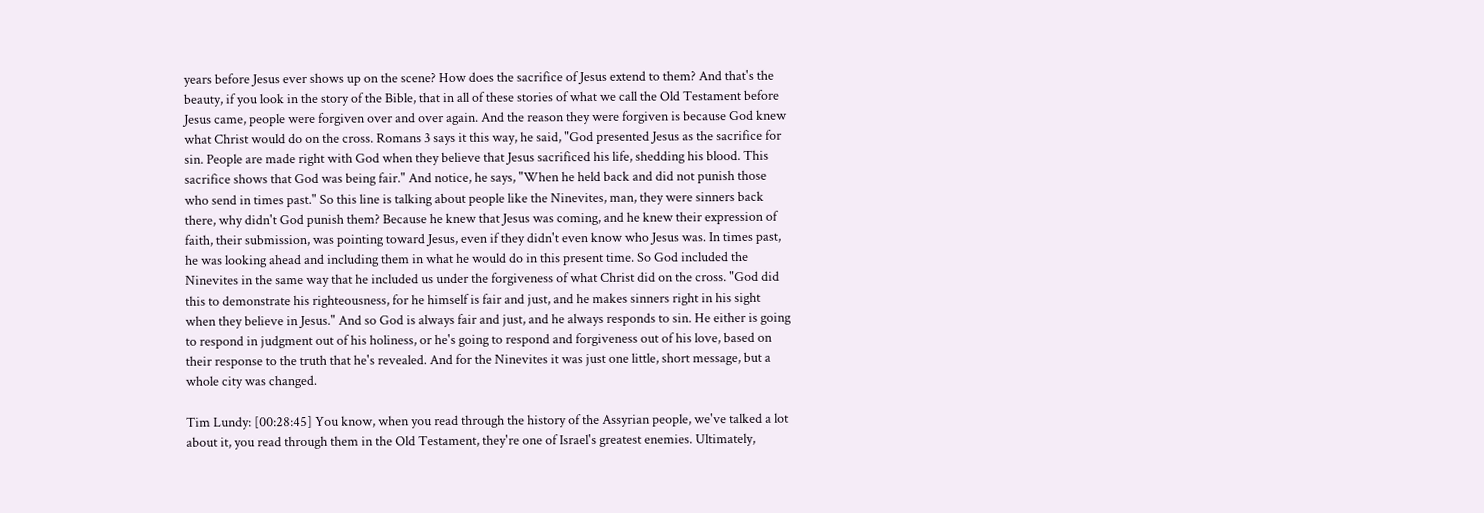years before Jesus ever shows up on the scene? How does the sacrifice of Jesus extend to them? And that's the beauty, if you look in the story of the Bible, that in all of these stories of what we call the Old Testament before Jesus came, people were forgiven over and over again. And the reason they were forgiven is because God knew what Christ would do on the cross. Romans 3 says it this way, he said, "God presented Jesus as the sacrifice for sin. People are made right with God when they believe that Jesus sacrificed his life, shedding his blood. This sacrifice shows that God was being fair." And notice, he says, "When he held back and did not punish those who send in times past." So this line is talking about people like the Ninevites, man, they were sinners back there, why didn't God punish them? Because he knew that Jesus was coming, and he knew their expression of faith, their submission, was pointing toward Jesus, even if they didn't even know who Jesus was. In times past, he was looking ahead and including them in what he would do in this present time. So God included the Ninevites in the same way that he included us under the forgiveness of what Christ did on the cross. "God did this to demonstrate his righteousness, for he himself is fair and just, and he makes sinners right in his sight when they believe in Jesus." And so God is always fair and just, and he always responds to sin. He either is going to respond in judgment out of his holiness, or he's going to respond and forgiveness out of his love, based on their response to the truth that he's revealed. And for the Ninevites it was just one little, short message, but a whole city was changed.

Tim Lundy: [00:28:45] You know, when you read through the history of the Assyrian people, we've talked a lot about it, you read through them in the Old Testament, they're one of Israel's greatest enemies. Ultimately,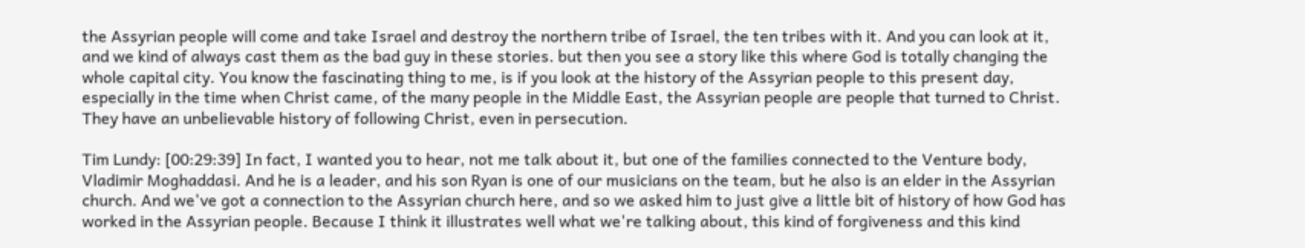the Assyrian people will come and take Israel and destroy the northern tribe of Israel, the ten tribes with it. And you can look at it, and we kind of always cast them as the bad guy in these stories. but then you see a story like this where God is totally changing the whole capital city. You know the fascinating thing to me, is if you look at the history of the Assyrian people to this present day, especially in the time when Christ came, of the many people in the Middle East, the Assyrian people are people that turned to Christ. They have an unbelievable history of following Christ, even in persecution.

Tim Lundy: [00:29:39] In fact, I wanted you to hear, not me talk about it, but one of the families connected to the Venture body, Vladimir Moghaddasi. And he is a leader, and his son Ryan is one of our musicians on the team, but he also is an elder in the Assyrian church. And we've got a connection to the Assyrian church here, and so we asked him to just give a little bit of history of how God has worked in the Assyrian people. Because I think it illustrates well what we're talking about, this kind of forgiveness and this kind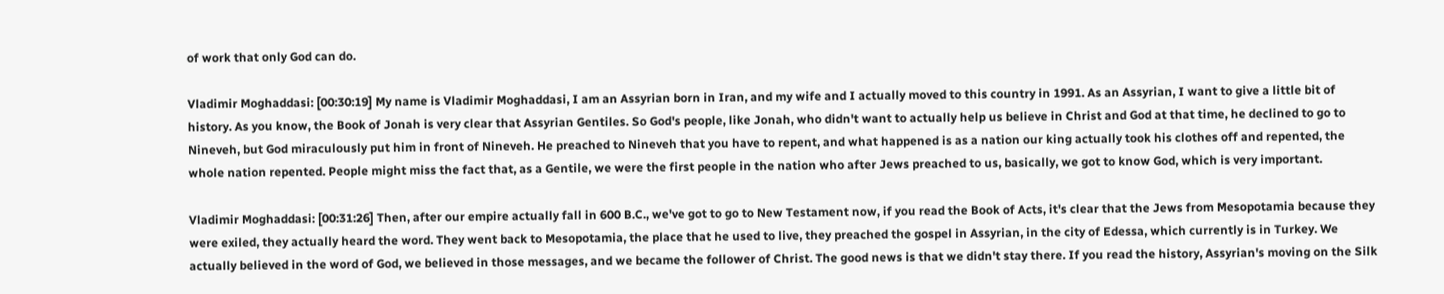of work that only God can do.

Vladimir Moghaddasi: [00:30:19] My name is Vladimir Moghaddasi, I am an Assyrian born in Iran, and my wife and I actually moved to this country in 1991. As an Assyrian, I want to give a little bit of history. As you know, the Book of Jonah is very clear that Assyrian Gentiles. So God's people, like Jonah, who didn't want to actually help us believe in Christ and God at that time, he declined to go to Nineveh, but God miraculously put him in front of Nineveh. He preached to Nineveh that you have to repent, and what happened is as a nation our king actually took his clothes off and repented, the whole nation repented. People might miss the fact that, as a Gentile, we were the first people in the nation who after Jews preached to us, basically, we got to know God, which is very important.

Vladimir Moghaddasi: [00:31:26] Then, after our empire actually fall in 600 B.C., we've got to go to New Testament now, if you read the Book of Acts, it's clear that the Jews from Mesopotamia because they were exiled, they actually heard the word. They went back to Mesopotamia, the place that he used to live, they preached the gospel in Assyrian, in the city of Edessa, which currently is in Turkey. We actually believed in the word of God, we believed in those messages, and we became the follower of Christ. The good news is that we didn't stay there. If you read the history, Assyrian's moving on the Silk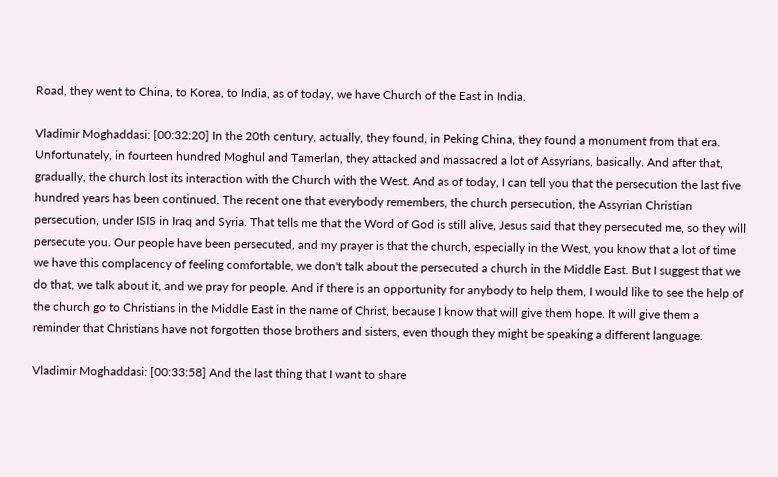Road, they went to China, to Korea, to India, as of today, we have Church of the East in India.

Vladimir Moghaddasi: [00:32:20] In the 20th century, actually, they found, in Peking China, they found a monument from that era. Unfortunately, in fourteen hundred Moghul and Tamerlan, they attacked and massacred a lot of Assyrians, basically. And after that, gradually, the church lost its interaction with the Church with the West. And as of today, I can tell you that the persecution the last five hundred years has been continued. The recent one that everybody remembers, the church persecution, the Assyrian Christian persecution, under ISIS in Iraq and Syria. That tells me that the Word of God is still alive, Jesus said that they persecuted me, so they will persecute you. Our people have been persecuted, and my prayer is that the church, especially in the West, you know that a lot of time we have this complacency of feeling comfortable, we don't talk about the persecuted a church in the Middle East. But I suggest that we do that, we talk about it, and we pray for people. And if there is an opportunity for anybody to help them, I would like to see the help of the church go to Christians in the Middle East in the name of Christ, because I know that will give them hope. It will give them a reminder that Christians have not forgotten those brothers and sisters, even though they might be speaking a different language.

Vladimir Moghaddasi: [00:33:58] And the last thing that I want to share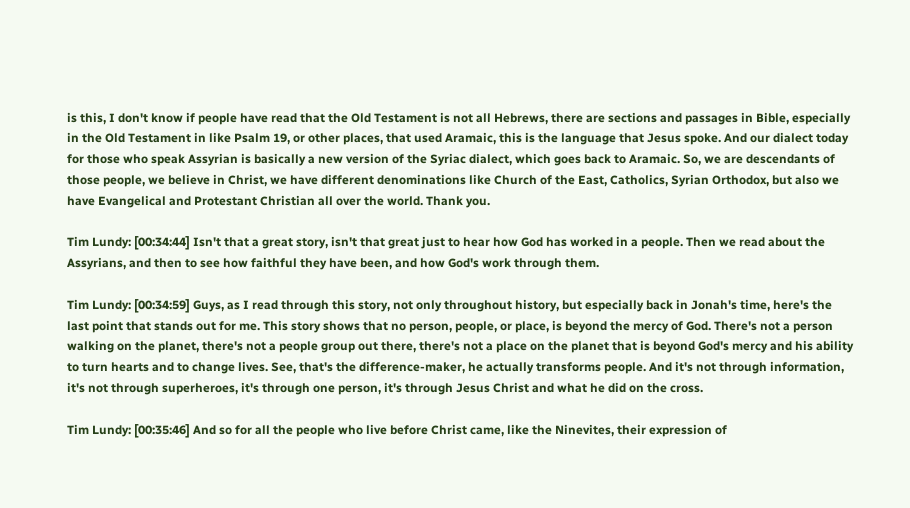is this, I don't know if people have read that the Old Testament is not all Hebrews, there are sections and passages in Bible, especially in the Old Testament in like Psalm 19, or other places, that used Aramaic, this is the language that Jesus spoke. And our dialect today for those who speak Assyrian is basically a new version of the Syriac dialect, which goes back to Aramaic. So, we are descendants of those people, we believe in Christ, we have different denominations like Church of the East, Catholics, Syrian Orthodox, but also we have Evangelical and Protestant Christian all over the world. Thank you.

Tim Lundy: [00:34:44] Isn't that a great story, isn't that great just to hear how God has worked in a people. Then we read about the Assyrians, and then to see how faithful they have been, and how God's work through them.

Tim Lundy: [00:34:59] Guys, as I read through this story, not only throughout history, but especially back in Jonah's time, here's the last point that stands out for me. This story shows that no person, people, or place, is beyond the mercy of God. There's not a person walking on the planet, there's not a people group out there, there's not a place on the planet that is beyond God's mercy and his ability to turn hearts and to change lives. See, that's the difference-maker, he actually transforms people. And it's not through information, it's not through superheroes, it's through one person, it's through Jesus Christ and what he did on the cross.

Tim Lundy: [00:35:46] And so for all the people who live before Christ came, like the Ninevites, their expression of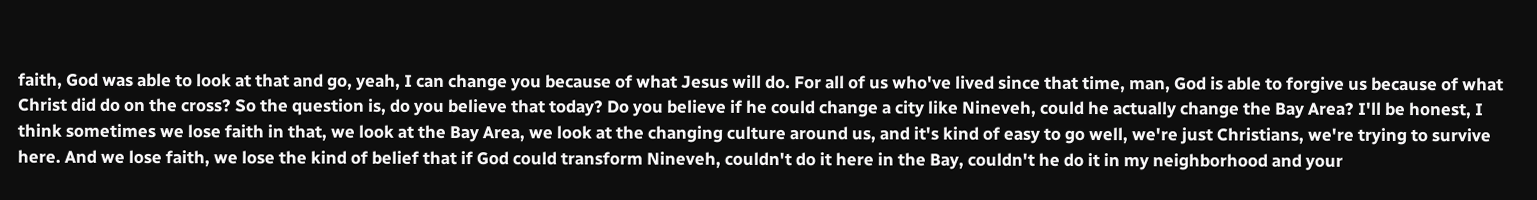faith, God was able to look at that and go, yeah, I can change you because of what Jesus will do. For all of us who've lived since that time, man, God is able to forgive us because of what Christ did do on the cross? So the question is, do you believe that today? Do you believe if he could change a city like Nineveh, could he actually change the Bay Area? I'll be honest, I think sometimes we lose faith in that, we look at the Bay Area, we look at the changing culture around us, and it's kind of easy to go well, we're just Christians, we're trying to survive here. And we lose faith, we lose the kind of belief that if God could transform Nineveh, couldn't do it here in the Bay, couldn't he do it in my neighborhood and your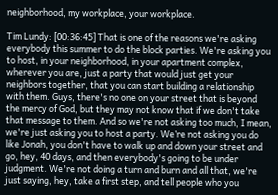neighborhood, my workplace, your workplace.

Tim Lundy: [00:36:45] That is one of the reasons we're asking everybody this summer to do the block parties. We're asking you to host, in your neighborhood, in your apartment complex, wherever you are, just a party that would just get your neighbors together, that you can start building a relationship with them. Guys, there's no one on your street that is beyond the mercy of God, but they may not know that if we don't take that message to them. And so we're not asking too much, I mean, we're just asking you to host a party. We’re not asking you do like Jonah, you don't have to walk up and down your street and go, hey, 40 days, and then everybody's going to be under judgment. We're not doing a turn and burn and all that, we're just saying, hey, take a first step, and tell people who you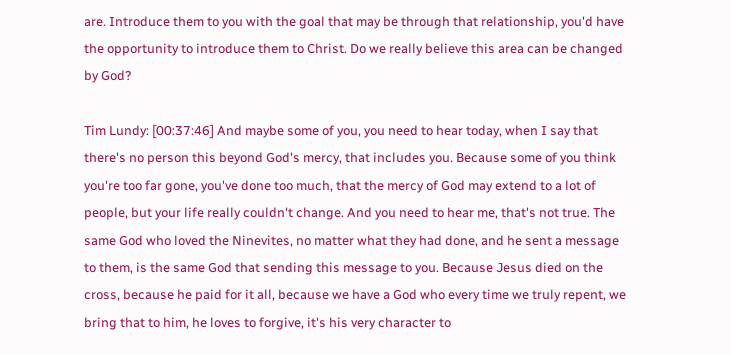are. Introduce them to you with the goal that may be through that relationship, you'd have the opportunity to introduce them to Christ. Do we really believe this area can be changed by God?

Tim Lundy: [00:37:46] And maybe some of you, you need to hear today, when I say that there's no person this beyond God's mercy, that includes you. Because some of you think you're too far gone, you've done too much, that the mercy of God may extend to a lot of people, but your life really couldn't change. And you need to hear me, that's not true. The same God who loved the Ninevites, no matter what they had done, and he sent a message to them, is the same God that sending this message to you. Because Jesus died on the cross, because he paid for it all, because we have a God who every time we truly repent, we bring that to him, he loves to forgive, it's his very character to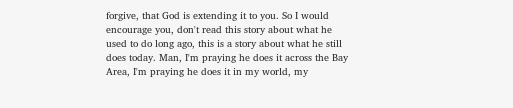forgive, that God is extending it to you. So I would encourage you, don't read this story about what he used to do long ago, this is a story about what he still does today. Man, I'm praying he does it across the Bay Area, I'm praying he does it in my world, my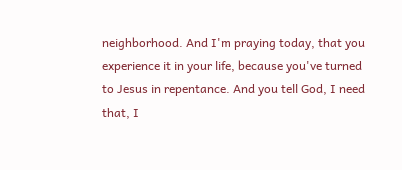neighborhood. And I'm praying today, that you experience it in your life, because you've turned to Jesus in repentance. And you tell God, I need that, I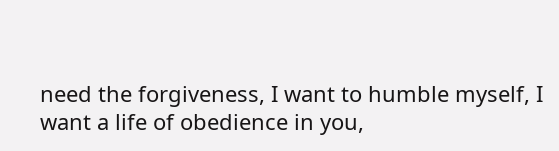need the forgiveness, I want to humble myself, I want a life of obedience in you,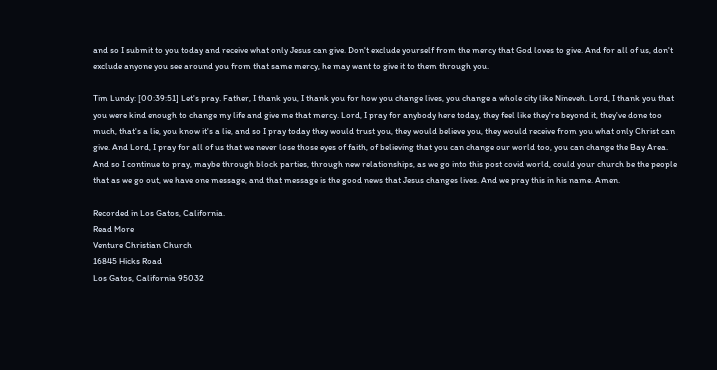and so I submit to you today and receive what only Jesus can give. Don't exclude yourself from the mercy that God loves to give. And for all of us, don't exclude anyone you see around you from that same mercy, he may want to give it to them through you.

Tim Lundy: [00:39:51] Let's pray. Father, I thank you, I thank you for how you change lives, you change a whole city like Nineveh. Lord, I thank you that you were kind enough to change my life and give me that mercy. Lord, I pray for anybody here today, they feel like they're beyond it, they've done too much, that's a lie, you know it's a lie, and so I pray today they would trust you, they would believe you, they would receive from you what only Christ can give. And Lord, I pray for all of us that we never lose those eyes of faith, of believing that you can change our world too, you can change the Bay Area. And so I continue to pray, maybe through block parties, through new relationships, as we go into this post covid world, could your church be the people that as we go out, we have one message, and that message is the good news that Jesus changes lives. And we pray this in his name. Amen.

Recorded in Los Gatos, California.
Read More
Venture Christian Church
16845 Hicks Road
Los Gatos, California 95032